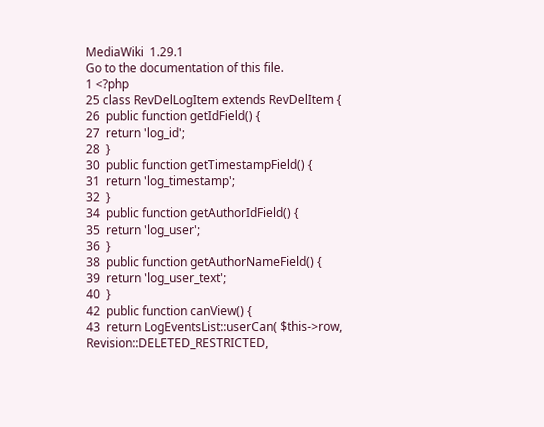MediaWiki  1.29.1
Go to the documentation of this file.
1 <?php
25 class RevDelLogItem extends RevDelItem {
26  public function getIdField() {
27  return 'log_id';
28  }
30  public function getTimestampField() {
31  return 'log_timestamp';
32  }
34  public function getAuthorIdField() {
35  return 'log_user';
36  }
38  public function getAuthorNameField() {
39  return 'log_user_text';
40  }
42  public function canView() {
43  return LogEventsList::userCan( $this->row, Revision::DELETED_RESTRICTED,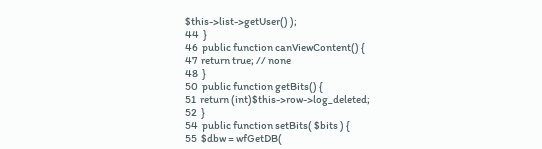$this->list->getUser() );
44  }
46  public function canViewContent() {
47  return true; // none
48  }
50  public function getBits() {
51  return (int)$this->row->log_deleted;
52  }
54  public function setBits( $bits ) {
55  $dbw = wfGetDB(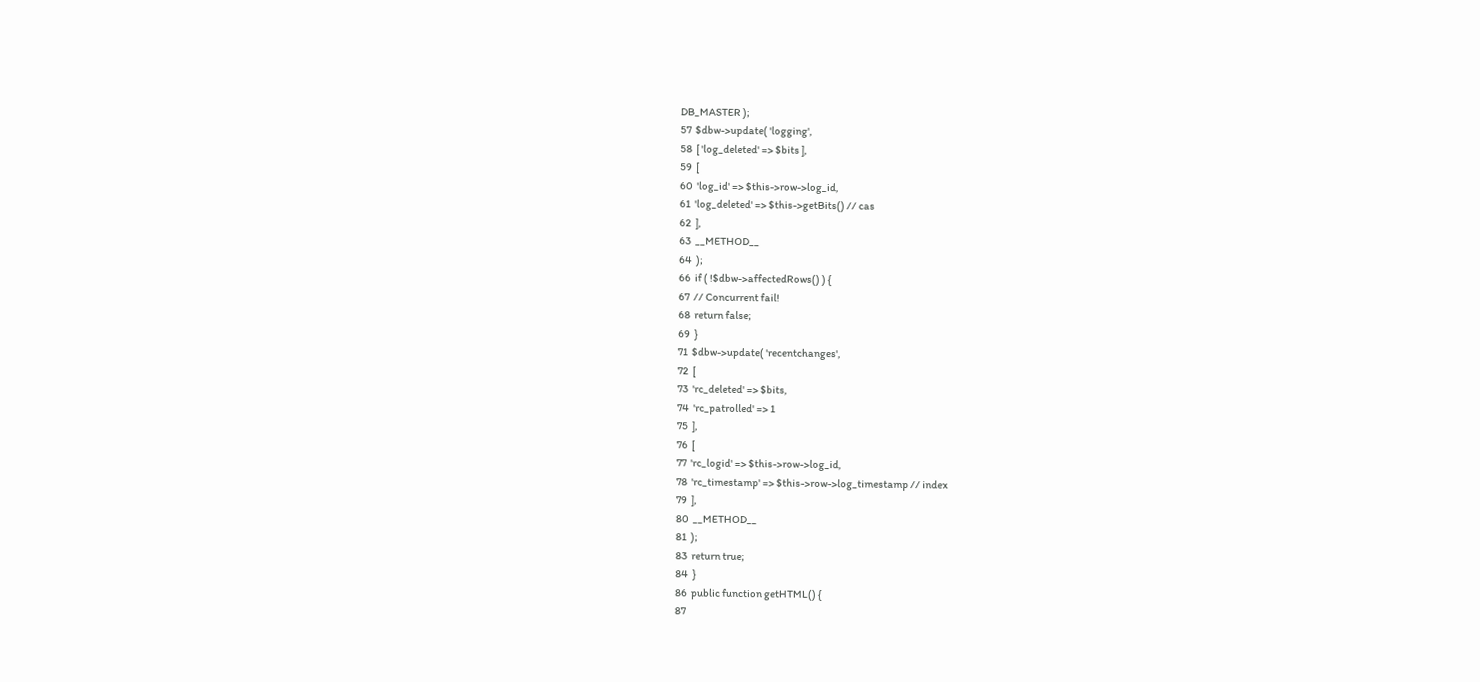DB_MASTER );
57  $dbw->update( 'logging',
58  [ 'log_deleted' => $bits ],
59  [
60  'log_id' => $this->row->log_id,
61  'log_deleted' => $this->getBits() // cas
62  ],
63  __METHOD__
64  );
66  if ( !$dbw->affectedRows() ) {
67  // Concurrent fail!
68  return false;
69  }
71  $dbw->update( 'recentchanges',
72  [
73  'rc_deleted' => $bits,
74  'rc_patrolled' => 1
75  ],
76  [
77  'rc_logid' => $this->row->log_id,
78  'rc_timestamp' => $this->row->log_timestamp // index
79  ],
80  __METHOD__
81  );
83  return true;
84  }
86  public function getHTML() {
87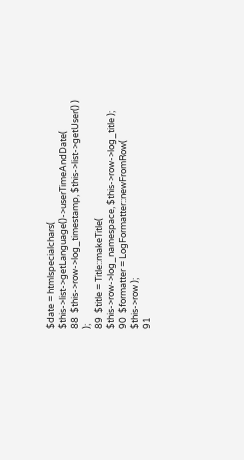$date = htmlspecialchars( $this->list->getLanguage()->userTimeAndDate(
88  $this->row->log_timestamp, $this->list->getUser() ) );
89  $title = Title::makeTitle( $this->row->log_namespace, $this->row->log_title );
90  $formatter = LogFormatter::newFromRow( $this->row );
91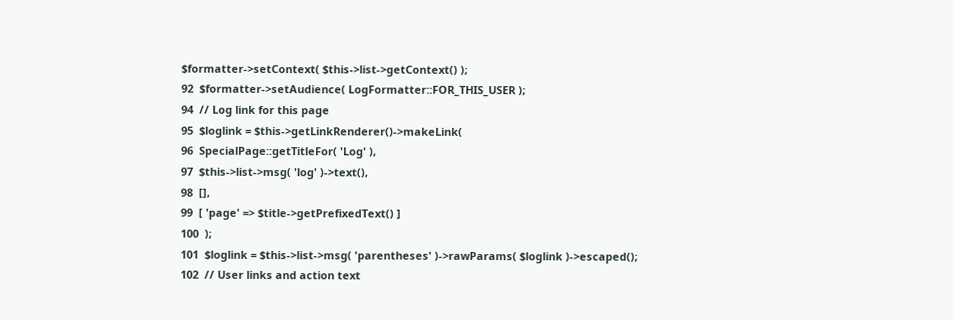$formatter->setContext( $this->list->getContext() );
92  $formatter->setAudience( LogFormatter::FOR_THIS_USER );
94  // Log link for this page
95  $loglink = $this->getLinkRenderer()->makeLink(
96  SpecialPage::getTitleFor( 'Log' ),
97  $this->list->msg( 'log' )->text(),
98  [],
99  [ 'page' => $title->getPrefixedText() ]
100  );
101  $loglink = $this->list->msg( 'parentheses' )->rawParams( $loglink )->escaped();
102  // User links and action text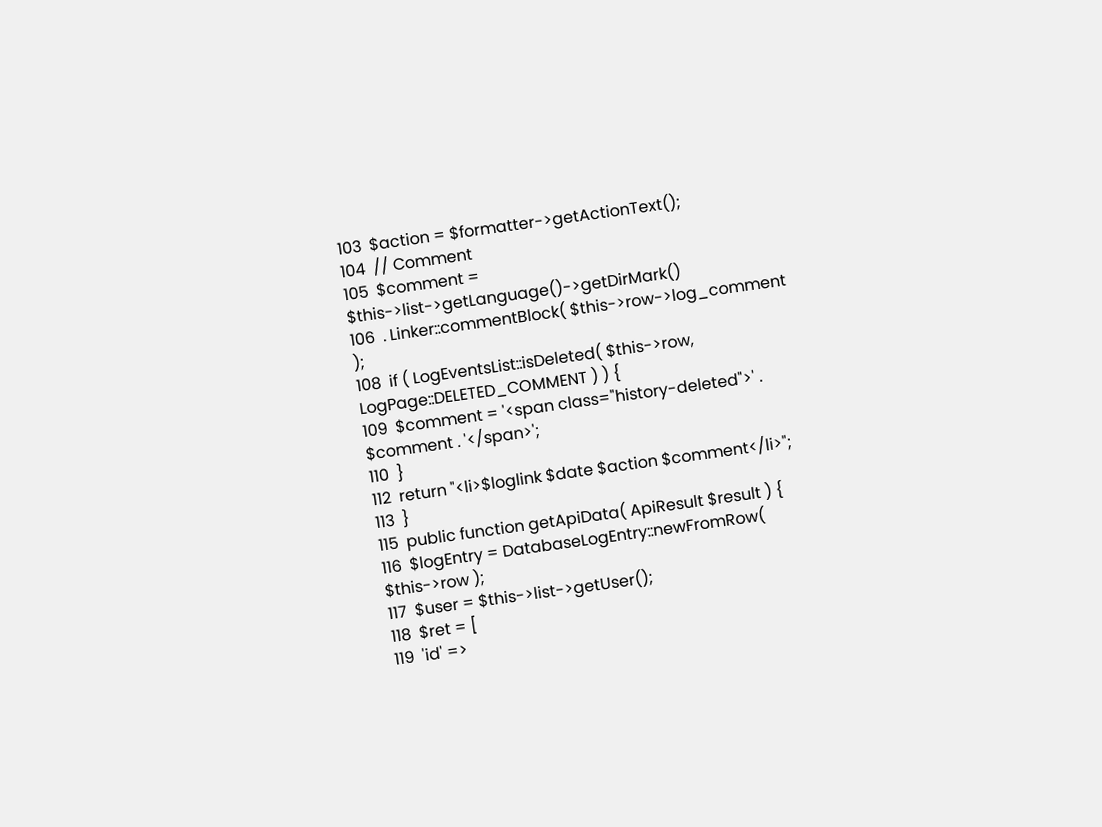103  $action = $formatter->getActionText();
104  // Comment
105  $comment = $this->list->getLanguage()->getDirMark()
106  . Linker::commentBlock( $this->row->log_comment );
108  if ( LogEventsList::isDeleted( $this->row, LogPage::DELETED_COMMENT ) ) {
109  $comment = '<span class="history-deleted">' . $comment . '</span>';
110  }
112  return "<li>$loglink $date $action $comment</li>";
113  }
115  public function getApiData( ApiResult $result ) {
116  $logEntry = DatabaseLogEntry::newFromRow( $this->row );
117  $user = $this->list->getUser();
118  $ret = [
119  'id' =>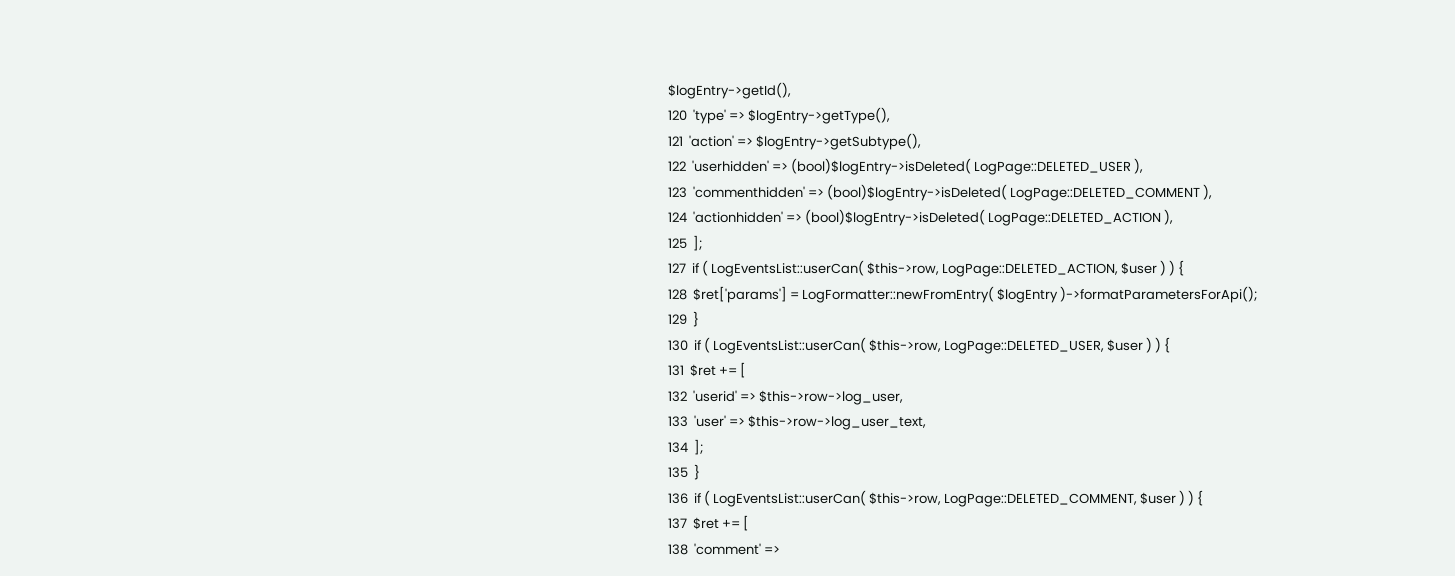$logEntry->getId(),
120  'type' => $logEntry->getType(),
121  'action' => $logEntry->getSubtype(),
122  'userhidden' => (bool)$logEntry->isDeleted( LogPage::DELETED_USER ),
123  'commenthidden' => (bool)$logEntry->isDeleted( LogPage::DELETED_COMMENT ),
124  'actionhidden' => (bool)$logEntry->isDeleted( LogPage::DELETED_ACTION ),
125  ];
127  if ( LogEventsList::userCan( $this->row, LogPage::DELETED_ACTION, $user ) ) {
128  $ret['params'] = LogFormatter::newFromEntry( $logEntry )->formatParametersForApi();
129  }
130  if ( LogEventsList::userCan( $this->row, LogPage::DELETED_USER, $user ) ) {
131  $ret += [
132  'userid' => $this->row->log_user,
133  'user' => $this->row->log_user_text,
134  ];
135  }
136  if ( LogEventsList::userCan( $this->row, LogPage::DELETED_COMMENT, $user ) ) {
137  $ret += [
138  'comment' =>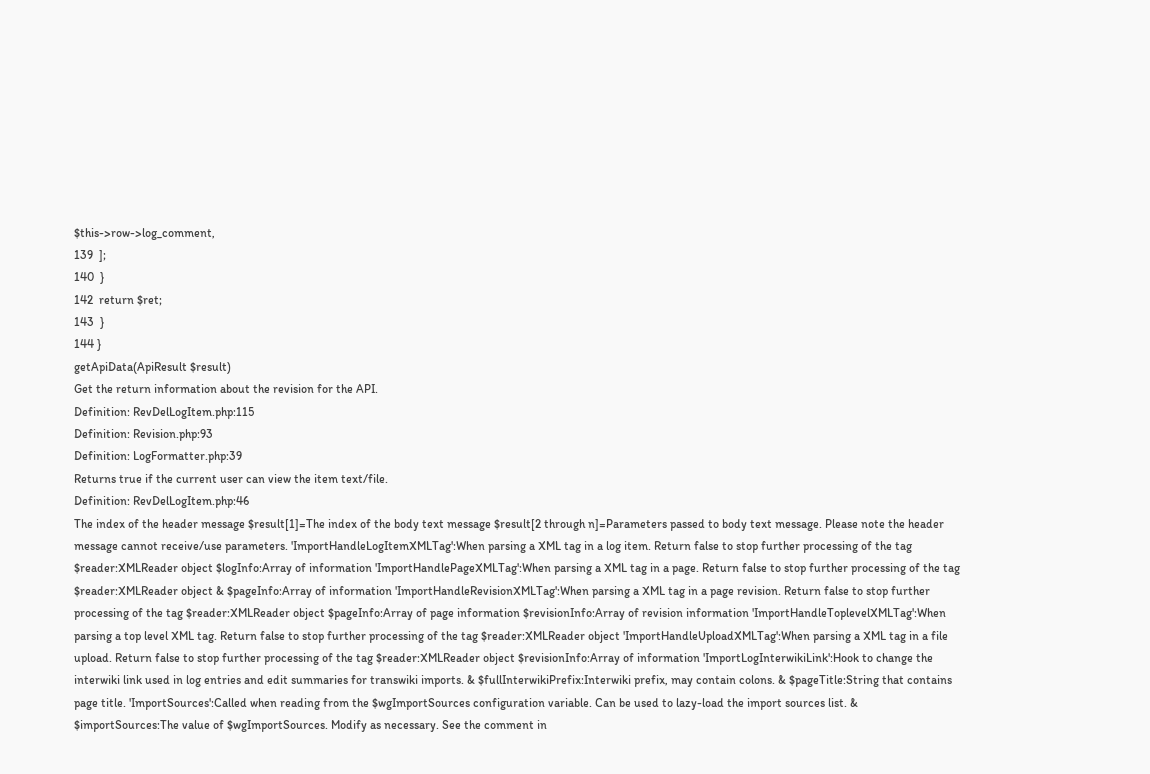$this->row->log_comment,
139  ];
140  }
142  return $ret;
143  }
144 }
getApiData(ApiResult $result)
Get the return information about the revision for the API.
Definition: RevDelLogItem.php:115
Definition: Revision.php:93
Definition: LogFormatter.php:39
Returns true if the current user can view the item text/file.
Definition: RevDelLogItem.php:46
The index of the header message $result[1]=The index of the body text message $result[2 through n]=Parameters passed to body text message. Please note the header message cannot receive/use parameters. 'ImportHandleLogItemXMLTag':When parsing a XML tag in a log item. Return false to stop further processing of the tag $reader:XMLReader object $logInfo:Array of information 'ImportHandlePageXMLTag':When parsing a XML tag in a page. Return false to stop further processing of the tag $reader:XMLReader object & $pageInfo:Array of information 'ImportHandleRevisionXMLTag':When parsing a XML tag in a page revision. Return false to stop further processing of the tag $reader:XMLReader object $pageInfo:Array of page information $revisionInfo:Array of revision information 'ImportHandleToplevelXMLTag':When parsing a top level XML tag. Return false to stop further processing of the tag $reader:XMLReader object 'ImportHandleUploadXMLTag':When parsing a XML tag in a file upload. Return false to stop further processing of the tag $reader:XMLReader object $revisionInfo:Array of information 'ImportLogInterwikiLink':Hook to change the interwiki link used in log entries and edit summaries for transwiki imports. & $fullInterwikiPrefix:Interwiki prefix, may contain colons. & $pageTitle:String that contains page title. 'ImportSources':Called when reading from the $wgImportSources configuration variable. Can be used to lazy-load the import sources list. & $importSources:The value of $wgImportSources. Modify as necessary. See the comment in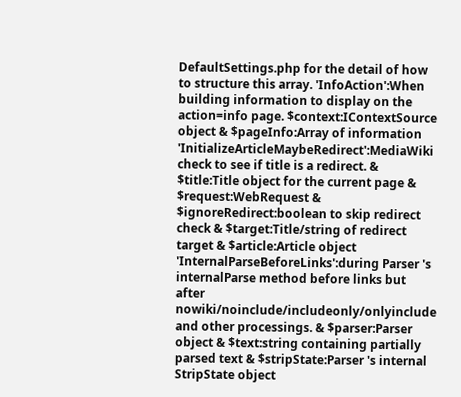DefaultSettings.php for the detail of how to structure this array. 'InfoAction':When building information to display on the action=info page. $context:IContextSource object & $pageInfo:Array of information 'InitializeArticleMaybeRedirect':MediaWiki check to see if title is a redirect. & $title:Title object for the current page & $request:WebRequest & $ignoreRedirect:boolean to skip redirect check & $target:Title/string of redirect target & $article:Article object 'InternalParseBeforeLinks':during Parser 's internalParse method before links but after nowiki/noinclude/includeonly/onlyinclude and other processings. & $parser:Parser object & $text:string containing partially parsed text & $stripState:Parser 's internal StripState object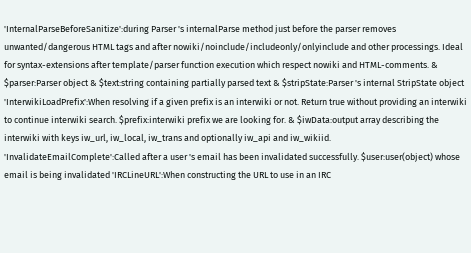'InternalParseBeforeSanitize':during Parser 's internalParse method just before the parser removes unwanted/dangerous HTML tags and after nowiki/noinclude/includeonly/onlyinclude and other processings. Ideal for syntax-extensions after template/parser function execution which respect nowiki and HTML-comments. & $parser:Parser object & $text:string containing partially parsed text & $stripState:Parser 's internal StripState object 'InterwikiLoadPrefix':When resolving if a given prefix is an interwiki or not. Return true without providing an interwiki to continue interwiki search. $prefix:interwiki prefix we are looking for. & $iwData:output array describing the interwiki with keys iw_url, iw_local, iw_trans and optionally iw_api and iw_wikiid. 'InvalidateEmailComplete':Called after a user 's email has been invalidated successfully. $user:user(object) whose email is being invalidated 'IRCLineURL':When constructing the URL to use in an IRC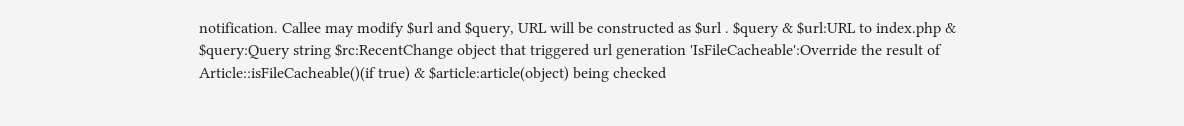notification. Callee may modify $url and $query, URL will be constructed as $url . $query & $url:URL to index.php & $query:Query string $rc:RecentChange object that triggered url generation 'IsFileCacheable':Override the result of Article::isFileCacheable()(if true) & $article:article(object) being checked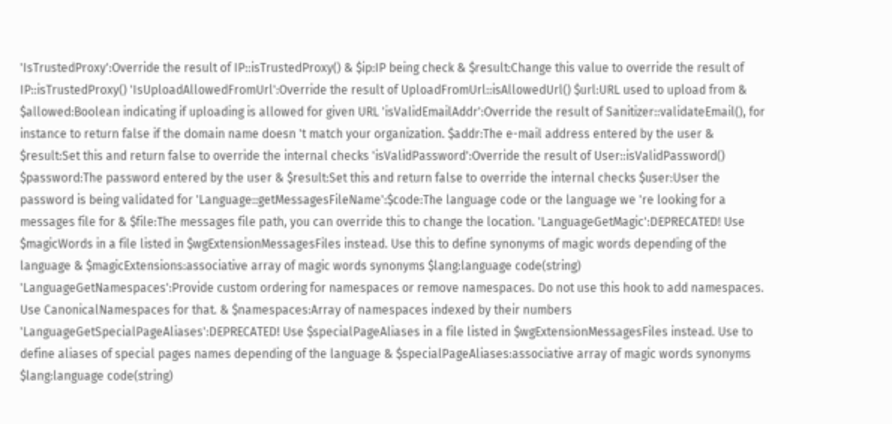'IsTrustedProxy':Override the result of IP::isTrustedProxy() & $ip:IP being check & $result:Change this value to override the result of IP::isTrustedProxy() 'IsUploadAllowedFromUrl':Override the result of UploadFromUrl::isAllowedUrl() $url:URL used to upload from & $allowed:Boolean indicating if uploading is allowed for given URL 'isValidEmailAddr':Override the result of Sanitizer::validateEmail(), for instance to return false if the domain name doesn 't match your organization. $addr:The e-mail address entered by the user & $result:Set this and return false to override the internal checks 'isValidPassword':Override the result of User::isValidPassword() $password:The password entered by the user & $result:Set this and return false to override the internal checks $user:User the password is being validated for 'Language::getMessagesFileName':$code:The language code or the language we 're looking for a messages file for & $file:The messages file path, you can override this to change the location. 'LanguageGetMagic':DEPRECATED! Use $magicWords in a file listed in $wgExtensionMessagesFiles instead. Use this to define synonyms of magic words depending of the language & $magicExtensions:associative array of magic words synonyms $lang:language code(string) 'LanguageGetNamespaces':Provide custom ordering for namespaces or remove namespaces. Do not use this hook to add namespaces. Use CanonicalNamespaces for that. & $namespaces:Array of namespaces indexed by their numbers 'LanguageGetSpecialPageAliases':DEPRECATED! Use $specialPageAliases in a file listed in $wgExtensionMessagesFiles instead. Use to define aliases of special pages names depending of the language & $specialPageAliases:associative array of magic words synonyms $lang:language code(string)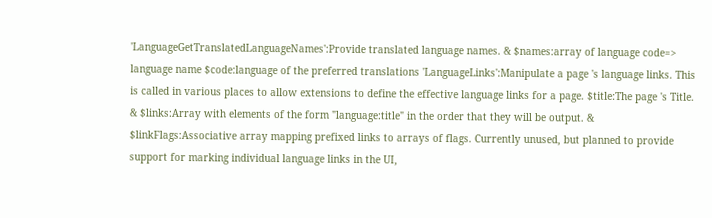'LanguageGetTranslatedLanguageNames':Provide translated language names. & $names:array of language code=> language name $code:language of the preferred translations 'LanguageLinks':Manipulate a page 's language links. This is called in various places to allow extensions to define the effective language links for a page. $title:The page 's Title. & $links:Array with elements of the form "language:title" in the order that they will be output. & $linkFlags:Associative array mapping prefixed links to arrays of flags. Currently unused, but planned to provide support for marking individual language links in the UI,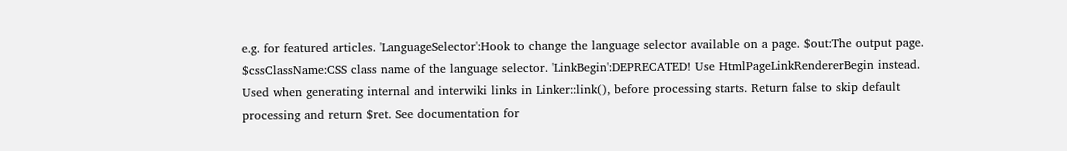e.g. for featured articles. 'LanguageSelector':Hook to change the language selector available on a page. $out:The output page. $cssClassName:CSS class name of the language selector. 'LinkBegin':DEPRECATED! Use HtmlPageLinkRendererBegin instead. Used when generating internal and interwiki links in Linker::link(), before processing starts. Return false to skip default processing and return $ret. See documentation for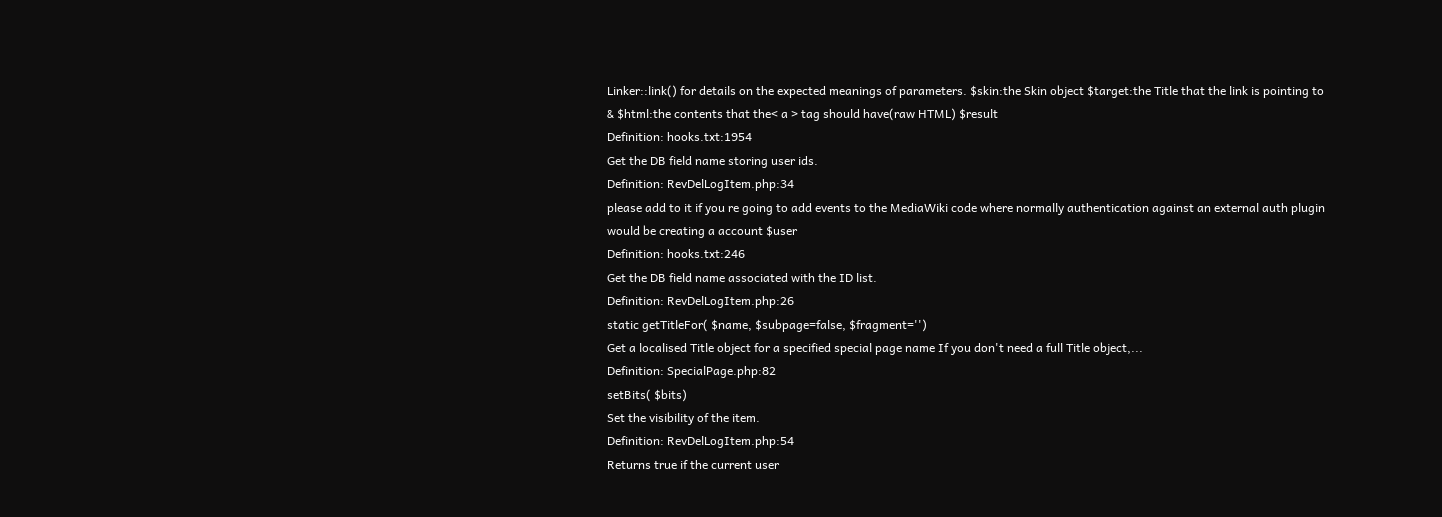Linker::link() for details on the expected meanings of parameters. $skin:the Skin object $target:the Title that the link is pointing to & $html:the contents that the< a > tag should have(raw HTML) $result
Definition: hooks.txt:1954
Get the DB field name storing user ids.
Definition: RevDelLogItem.php:34
please add to it if you re going to add events to the MediaWiki code where normally authentication against an external auth plugin would be creating a account $user
Definition: hooks.txt:246
Get the DB field name associated with the ID list.
Definition: RevDelLogItem.php:26
static getTitleFor( $name, $subpage=false, $fragment='')
Get a localised Title object for a specified special page name If you don't need a full Title object,...
Definition: SpecialPage.php:82
setBits( $bits)
Set the visibility of the item.
Definition: RevDelLogItem.php:54
Returns true if the current user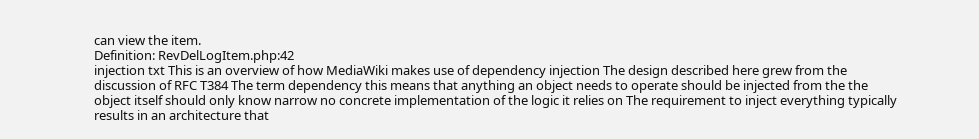can view the item.
Definition: RevDelLogItem.php:42
injection txt This is an overview of how MediaWiki makes use of dependency injection The design described here grew from the discussion of RFC T384 The term dependency this means that anything an object needs to operate should be injected from the the object itself should only know narrow no concrete implementation of the logic it relies on The requirement to inject everything typically results in an architecture that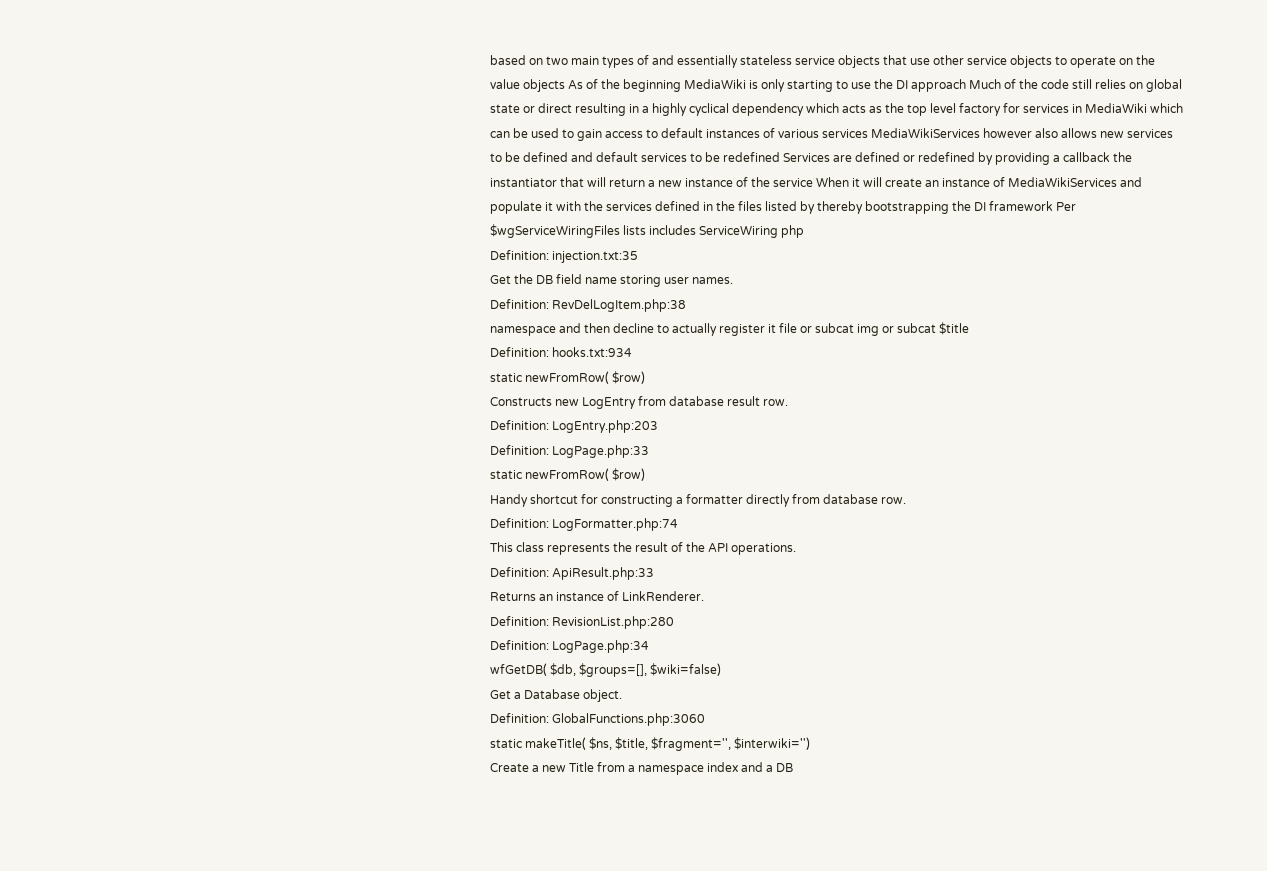based on two main types of and essentially stateless service objects that use other service objects to operate on the value objects As of the beginning MediaWiki is only starting to use the DI approach Much of the code still relies on global state or direct resulting in a highly cyclical dependency which acts as the top level factory for services in MediaWiki which can be used to gain access to default instances of various services MediaWikiServices however also allows new services to be defined and default services to be redefined Services are defined or redefined by providing a callback the instantiator that will return a new instance of the service When it will create an instance of MediaWikiServices and populate it with the services defined in the files listed by thereby bootstrapping the DI framework Per $wgServiceWiringFiles lists includes ServiceWiring php
Definition: injection.txt:35
Get the DB field name storing user names.
Definition: RevDelLogItem.php:38
namespace and then decline to actually register it file or subcat img or subcat $title
Definition: hooks.txt:934
static newFromRow( $row)
Constructs new LogEntry from database result row.
Definition: LogEntry.php:203
Definition: LogPage.php:33
static newFromRow( $row)
Handy shortcut for constructing a formatter directly from database row.
Definition: LogFormatter.php:74
This class represents the result of the API operations.
Definition: ApiResult.php:33
Returns an instance of LinkRenderer.
Definition: RevisionList.php:280
Definition: LogPage.php:34
wfGetDB( $db, $groups=[], $wiki=false)
Get a Database object.
Definition: GlobalFunctions.php:3060
static makeTitle( $ns, $title, $fragment='', $interwiki='')
Create a new Title from a namespace index and a DB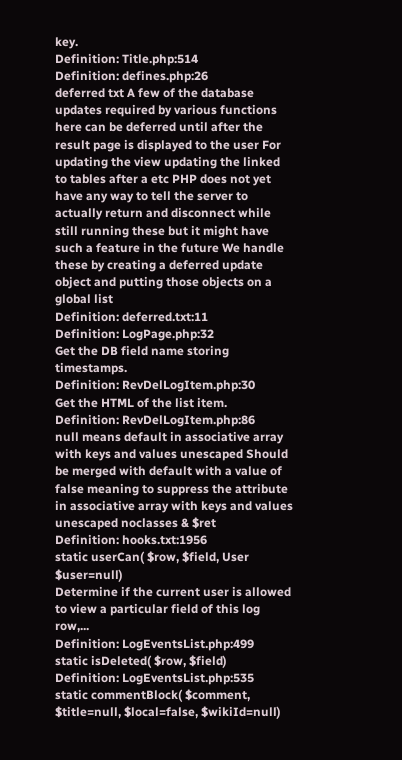key.
Definition: Title.php:514
Definition: defines.php:26
deferred txt A few of the database updates required by various functions here can be deferred until after the result page is displayed to the user For updating the view updating the linked to tables after a etc PHP does not yet have any way to tell the server to actually return and disconnect while still running these but it might have such a feature in the future We handle these by creating a deferred update object and putting those objects on a global list
Definition: deferred.txt:11
Definition: LogPage.php:32
Get the DB field name storing timestamps.
Definition: RevDelLogItem.php:30
Get the HTML of the list item.
Definition: RevDelLogItem.php:86
null means default in associative array with keys and values unescaped Should be merged with default with a value of false meaning to suppress the attribute in associative array with keys and values unescaped noclasses & $ret
Definition: hooks.txt:1956
static userCan( $row, $field, User $user=null)
Determine if the current user is allowed to view a particular field of this log row,...
Definition: LogEventsList.php:499
static isDeleted( $row, $field)
Definition: LogEventsList.php:535
static commentBlock( $comment, $title=null, $local=false, $wikiId=null)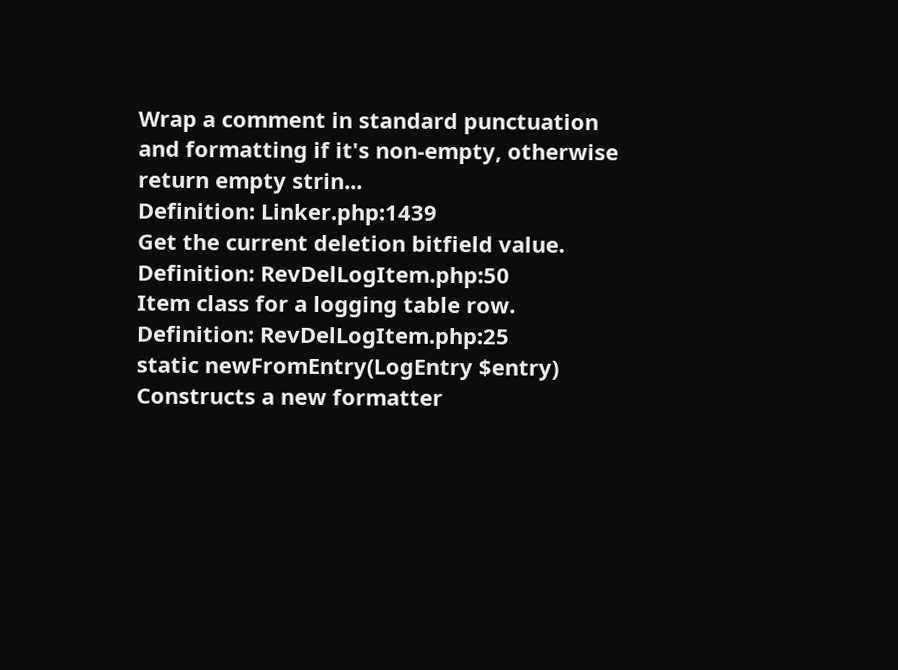Wrap a comment in standard punctuation and formatting if it's non-empty, otherwise return empty strin...
Definition: Linker.php:1439
Get the current deletion bitfield value.
Definition: RevDelLogItem.php:50
Item class for a logging table row.
Definition: RevDelLogItem.php:25
static newFromEntry(LogEntry $entry)
Constructs a new formatter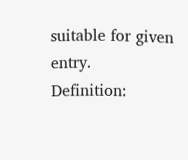suitable for given entry.
Definition: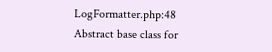LogFormatter.php:48
Abstract base class for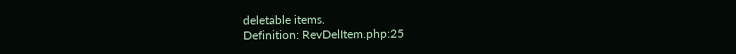deletable items.
Definition: RevDelItem.php:25